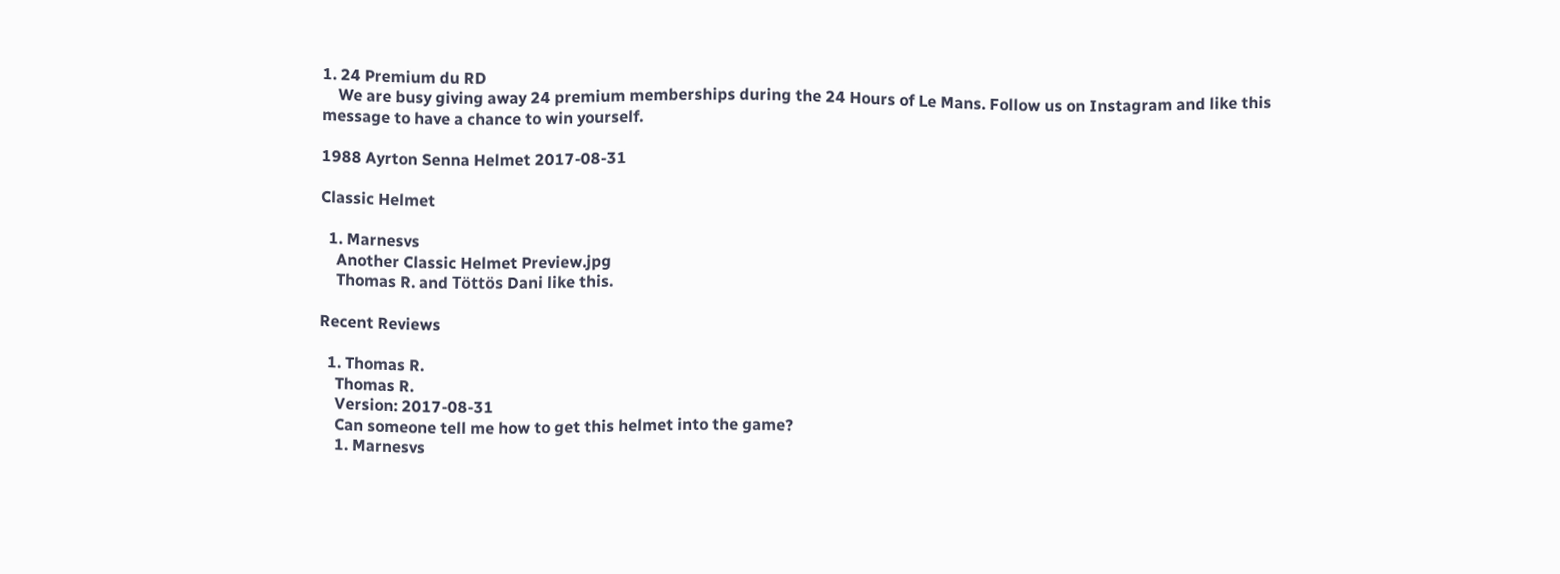1. 24 Premium du RD
    We are busy giving away 24 premium memberships during the 24 Hours of Le Mans. Follow us on Instagram and like this message to have a chance to win yourself.

1988 Ayrton Senna Helmet 2017-08-31

Classic Helmet

  1. Marnesvs
    Another Classic Helmet Preview.jpg
    Thomas R. and Töttös Dani like this.

Recent Reviews

  1. Thomas R.
    Thomas R.
    Version: 2017-08-31
    Can someone tell me how to get this helmet into the game?
    1. Marnesvs